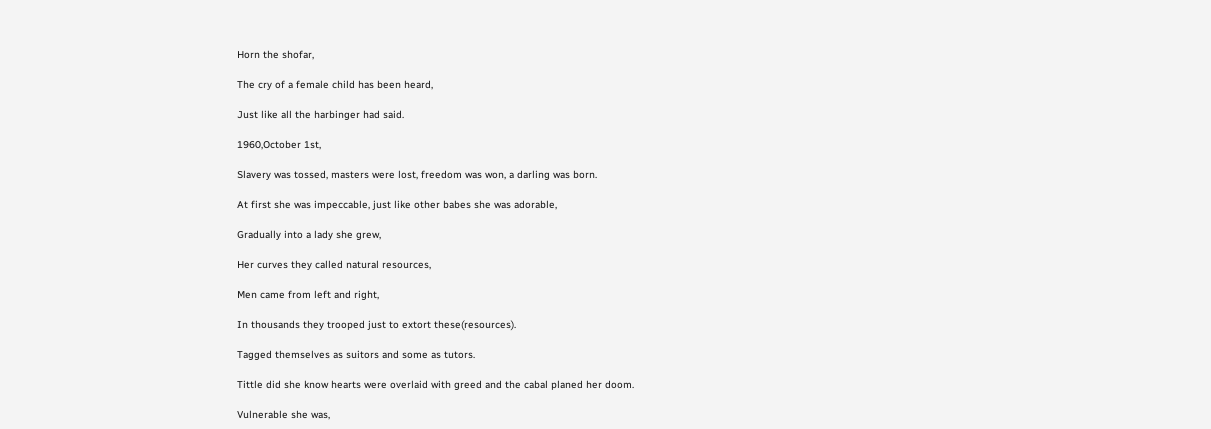Horn the shofar,

The cry of a female child has been heard,

Just like all the harbinger had said.

1960,October 1st,

Slavery was tossed, masters were lost, freedom was won, a darling was born.

At first she was impeccable, just like other babes she was adorable,

Gradually into a lady she grew,

Her curves they called natural resources,

Men came from left and right,

In thousands they trooped just to extort these(resources).

Tagged themselves as suitors and some as tutors.

Tittle did she know hearts were overlaid with greed and the cabal planed her doom.

Vulnerable she was,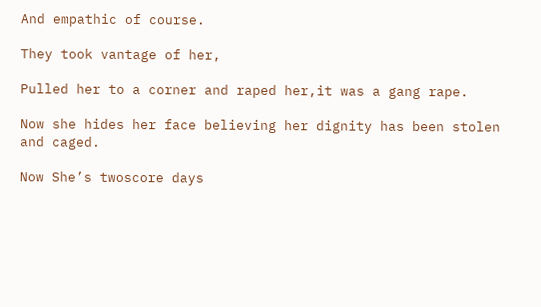And empathic of course.

They took vantage of her,

Pulled her to a corner and raped her,it was a gang rape.

Now she hides her face believing her dignity has been stolen and caged.

Now She’s twoscore days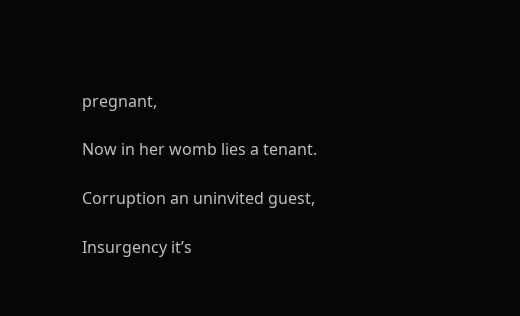pregnant,

Now in her womb lies a tenant.

Corruption an uninvited guest,

Insurgency it’s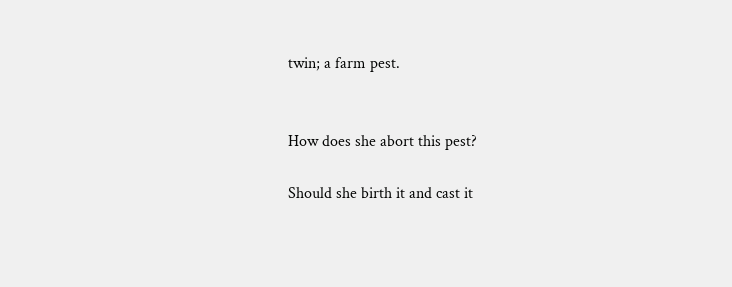twin; a farm pest.


How does she abort this pest?

Should she birth it and cast it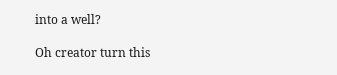into a well?

Oh creator turn this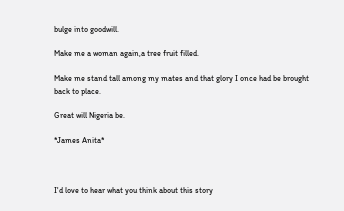bulge into goodwill.

Make me a woman again,a tree fruit filled.

Make me stand tall among my mates and that glory I once had be brought back to place.

Great will Nigeria be.

*James Anita*



I'd love to hear what you think about this story